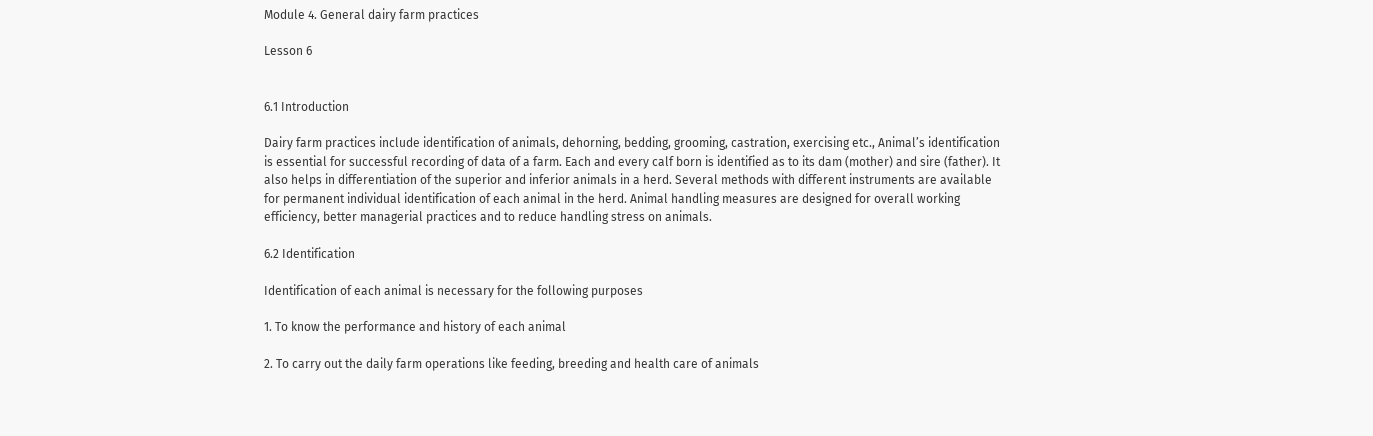Module 4. General dairy farm practices

Lesson 6


6.1 Introduction

Dairy farm practices include identification of animals, dehorning, bedding, grooming, castration, exercising etc., Animal’s identification is essential for successful recording of data of a farm. Each and every calf born is identified as to its dam (mother) and sire (father). It also helps in differentiation of the superior and inferior animals in a herd. Several methods with different instruments are available for permanent individual identification of each animal in the herd. Animal handling measures are designed for overall working efficiency, better managerial practices and to reduce handling stress on animals.

6.2 Identification

Identification of each animal is necessary for the following purposes

1. To know the performance and history of each animal

2. To carry out the daily farm operations like feeding, breeding and health care of animals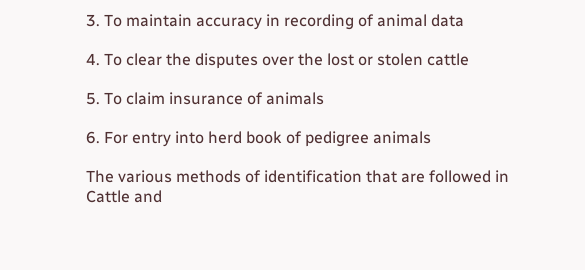3. To maintain accuracy in recording of animal data

4. To clear the disputes over the lost or stolen cattle

5. To claim insurance of animals

6. For entry into herd book of pedigree animals

The various methods of identification that are followed in Cattle and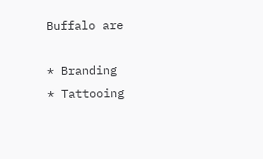Buffalo are

* Branding
* Tattooing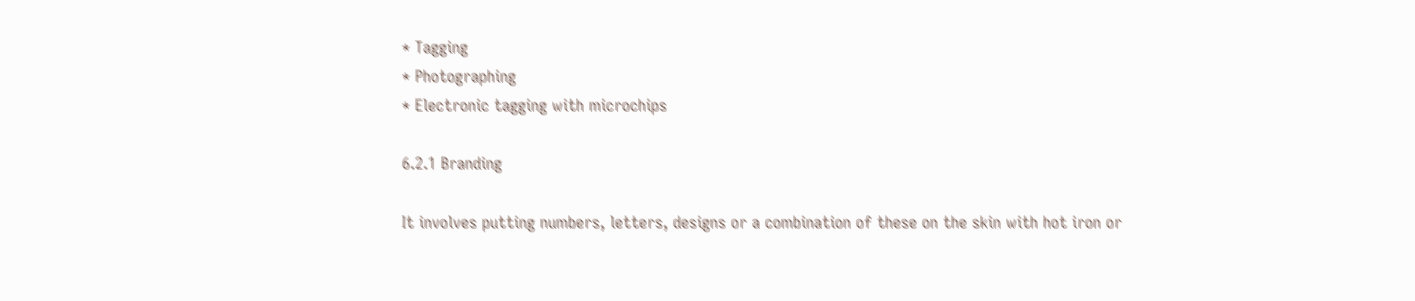* Tagging
* Photographing
* Electronic tagging with microchips

6.2.1 Branding

It involves putting numbers, letters, designs or a combination of these on the skin with hot iron or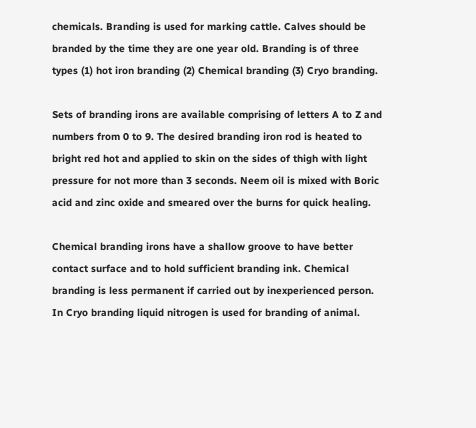chemicals. Branding is used for marking cattle. Calves should be branded by the time they are one year old. Branding is of three types (1) hot iron branding (2) Chemical branding (3) Cryo branding.

Sets of branding irons are available comprising of letters A to Z and numbers from 0 to 9. The desired branding iron rod is heated to bright red hot and applied to skin on the sides of thigh with light pressure for not more than 3 seconds. Neem oil is mixed with Boric acid and zinc oxide and smeared over the burns for quick healing.

Chemical branding irons have a shallow groove to have better contact surface and to hold sufficient branding ink. Chemical branding is less permanent if carried out by inexperienced person. In Cryo branding liquid nitrogen is used for branding of animal.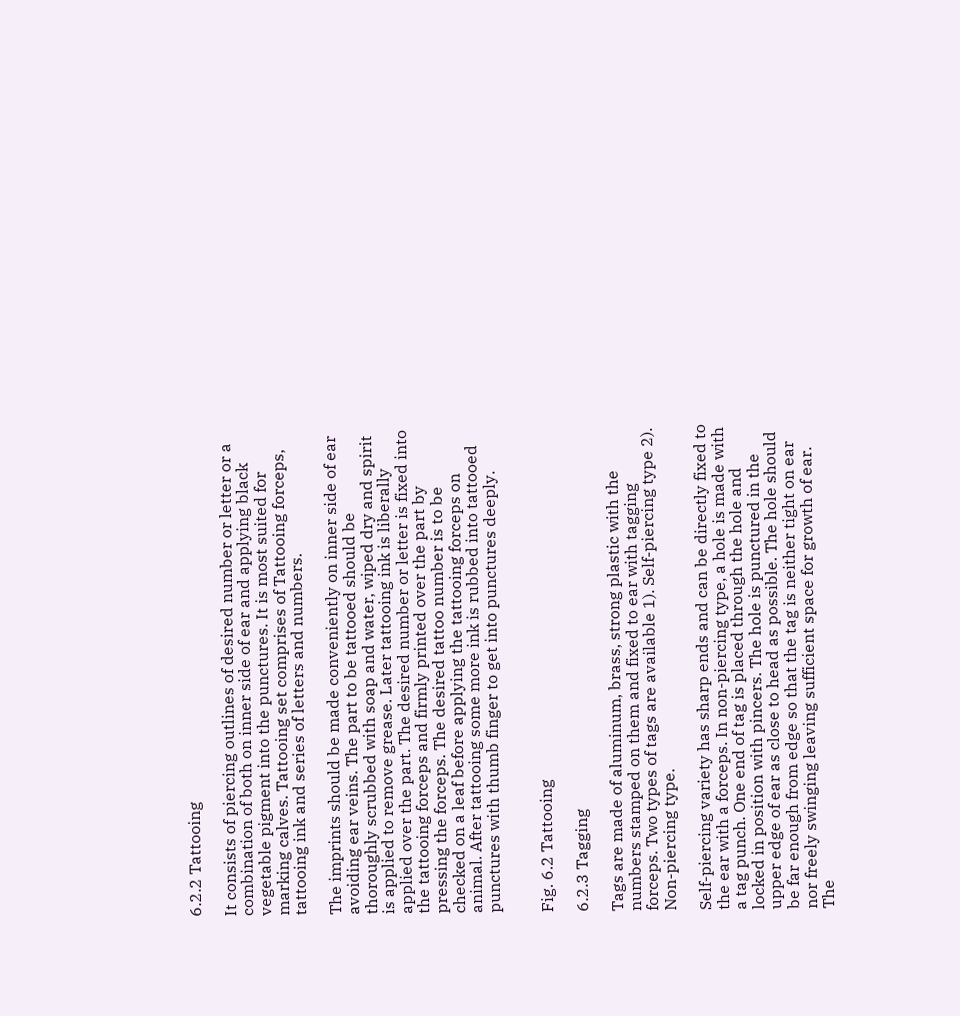6.2.2 Tattooing

It consists of piercing outlines of desired number or letter or a combination of both on inner side of ear and applying black vegetable pigment into the punctures. It is most suited for marking calves. Tattooing set comprises of Tattooing forceps, tattooing ink and series of letters and numbers.

The imprints should be made conveniently on inner side of ear avoiding ear veins. The part to be tattooed should be thoroughly scrubbed with soap and water, wiped dry and spirit is applied to remove grease. Later tattooing ink is liberally applied over the part. The desired number or letter is fixed into the tattooing forceps and firmly printed over the part by pressing the forceps. The desired tattoo number is to be checked on a leaf before applying the tattooing forceps on animal. After tattooing some more ink is rubbed into tattooed punctures with thumb finger to get into punctures deeply.


Fig. 6.2 Tattooing

6.2.3 Tagging

Tags are made of aluminum, brass, strong plastic with the numbers stamped on them and fixed to ear with tagging forceps. Two types of tags are available 1). Self-piercing type 2). Non-piercing type.

Self-piercing variety has sharp ends and can be directly fixed to the ear with a forceps. In non-piercing type, a hole is made with a tag punch. One end of tag is placed through the hole and locked in position with pincers. The hole is punctured in the upper edge of ear as close to head as possible. The hole should be far enough from edge so that the tag is neither tight on ear nor freely swinging leaving sufficient space for growth of ear. The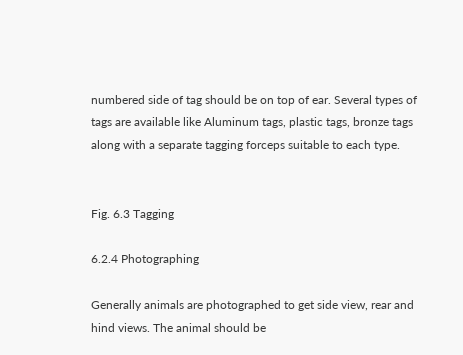numbered side of tag should be on top of ear. Several types of tags are available like Aluminum tags, plastic tags, bronze tags along with a separate tagging forceps suitable to each type.


Fig. 6.3 Tagging

6.2.4 Photographing

Generally animals are photographed to get side view, rear and hind views. The animal should be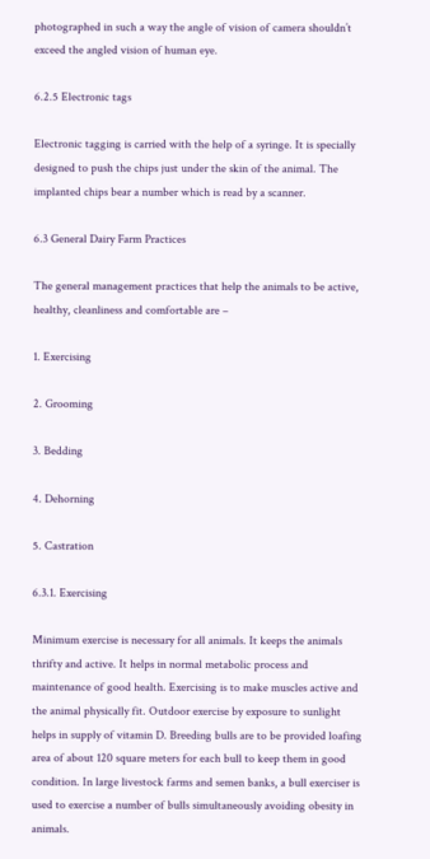photographed in such a way the angle of vision of camera shouldn’t exceed the angled vision of human eye.

6.2.5 Electronic tags

Electronic tagging is carried with the help of a syringe. It is specially designed to push the chips just under the skin of the animal. The implanted chips bear a number which is read by a scanner.

6.3 General Dairy Farm Practices

The general management practices that help the animals to be active, healthy, cleanliness and comfortable are –

1. Exercising

2. Grooming

3. Bedding

4. Dehorning

5. Castration

6.3.1. Exercising

Minimum exercise is necessary for all animals. It keeps the animals thrifty and active. It helps in normal metabolic process and maintenance of good health. Exercising is to make muscles active and the animal physically fit. Outdoor exercise by exposure to sunlight helps in supply of vitamin D. Breeding bulls are to be provided loafing area of about 120 square meters for each bull to keep them in good condition. In large livestock farms and semen banks, a bull exerciser is used to exercise a number of bulls simultaneously avoiding obesity in animals.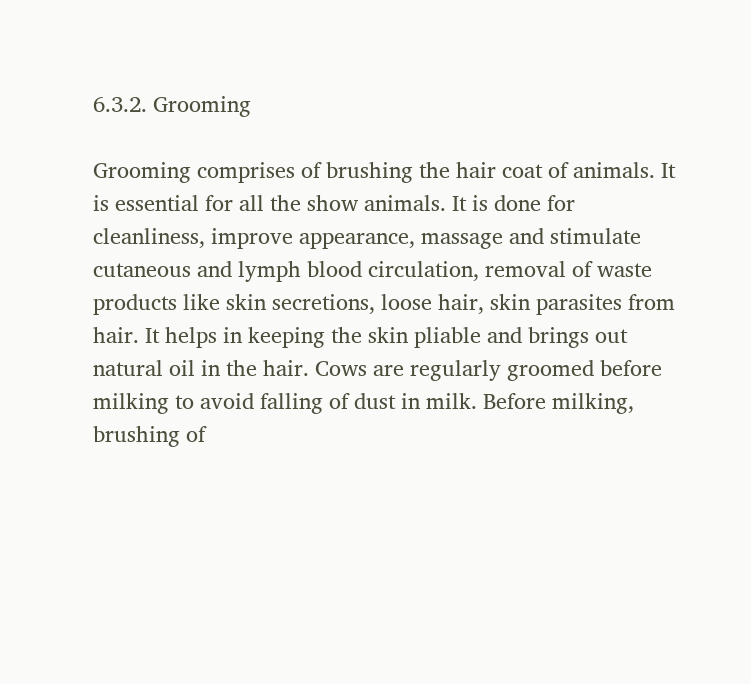6.3.2. Grooming

Grooming comprises of brushing the hair coat of animals. It is essential for all the show animals. It is done for cleanliness, improve appearance, massage and stimulate cutaneous and lymph blood circulation, removal of waste products like skin secretions, loose hair, skin parasites from hair. It helps in keeping the skin pliable and brings out natural oil in the hair. Cows are regularly groomed before milking to avoid falling of dust in milk. Before milking, brushing of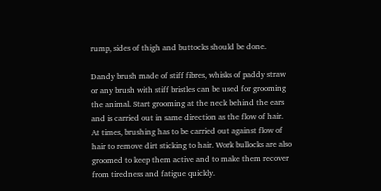rump, sides of thigh and buttocks should be done.

Dandy brush made of stiff fibres, whisks of paddy straw or any brush with stiff bristles can be used for grooming the animal. Start grooming at the neck behind the ears and is carried out in same direction as the flow of hair. At times, brushing has to be carried out against flow of hair to remove dirt sticking to hair. Work bullocks are also groomed to keep them active and to make them recover from tiredness and fatigue quickly.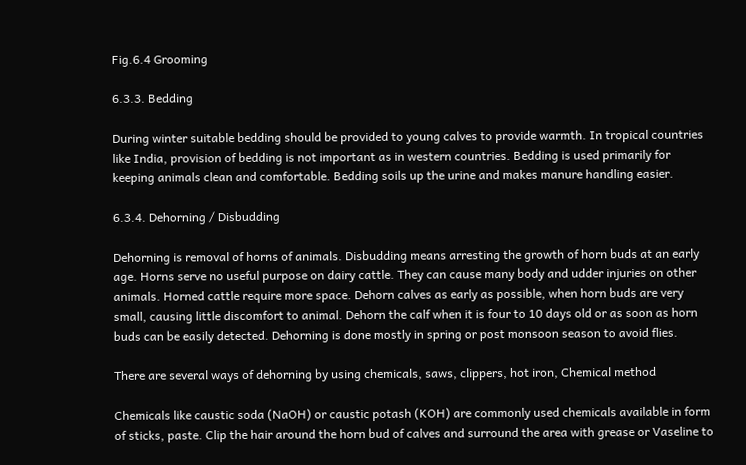Fig.6.4 Grooming

6.3.3. Bedding

During winter suitable bedding should be provided to young calves to provide warmth. In tropical countries like India, provision of bedding is not important as in western countries. Bedding is used primarily for keeping animals clean and comfortable. Bedding soils up the urine and makes manure handling easier.

6.3.4. Dehorning / Disbudding

Dehorning is removal of horns of animals. Disbudding means arresting the growth of horn buds at an early age. Horns serve no useful purpose on dairy cattle. They can cause many body and udder injuries on other animals. Horned cattle require more space. Dehorn calves as early as possible, when horn buds are very small, causing little discomfort to animal. Dehorn the calf when it is four to 10 days old or as soon as horn buds can be easily detected. Dehorning is done mostly in spring or post monsoon season to avoid flies.

There are several ways of dehorning by using chemicals, saws, clippers, hot iron, Chemical method

Chemicals like caustic soda (NaOH) or caustic potash (KOH) are commonly used chemicals available in form of sticks, paste. Clip the hair around the horn bud of calves and surround the area with grease or Vaseline to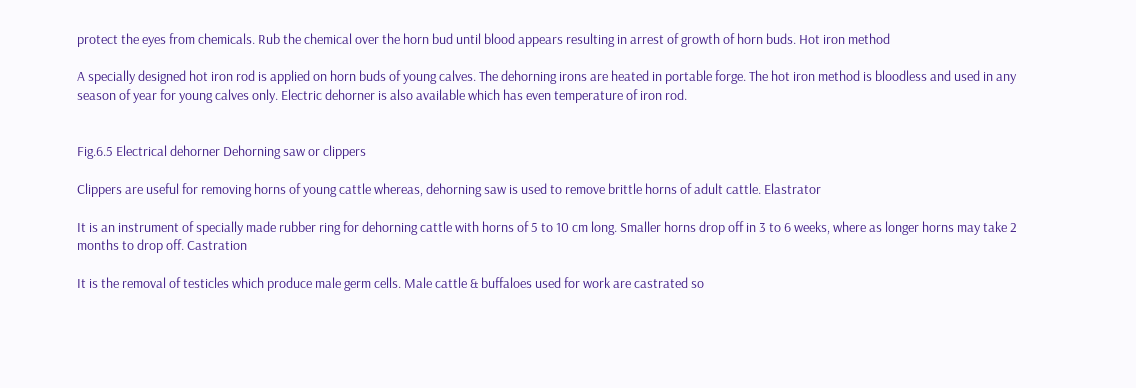protect the eyes from chemicals. Rub the chemical over the horn bud until blood appears resulting in arrest of growth of horn buds. Hot iron method

A specially designed hot iron rod is applied on horn buds of young calves. The dehorning irons are heated in portable forge. The hot iron method is bloodless and used in any season of year for young calves only. Electric dehorner is also available which has even temperature of iron rod.


Fig.6.5 Electrical dehorner Dehorning saw or clippers

Clippers are useful for removing horns of young cattle whereas, dehorning saw is used to remove brittle horns of adult cattle. Elastrator

It is an instrument of specially made rubber ring for dehorning cattle with horns of 5 to 10 cm long. Smaller horns drop off in 3 to 6 weeks, where as longer horns may take 2 months to drop off. Castration

It is the removal of testicles which produce male germ cells. Male cattle & buffaloes used for work are castrated so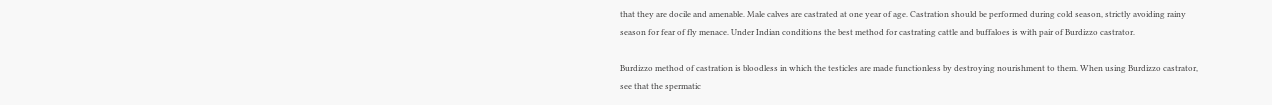that they are docile and amenable. Male calves are castrated at one year of age. Castration should be performed during cold season, strictly avoiding rainy season for fear of fly menace. Under Indian conditions the best method for castrating cattle and buffaloes is with pair of Burdizzo castrator.

Burdizzo method of castration is bloodless in which the testicles are made functionless by destroying nourishment to them. When using Burdizzo castrator, see that the spermatic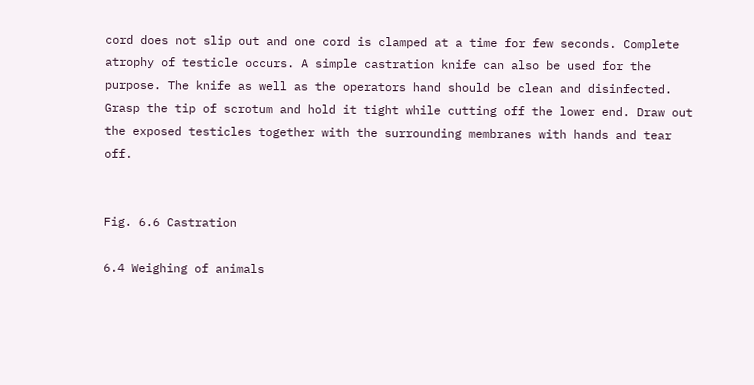cord does not slip out and one cord is clamped at a time for few seconds. Complete atrophy of testicle occurs. A simple castration knife can also be used for the purpose. The knife as well as the operators hand should be clean and disinfected. Grasp the tip of scrotum and hold it tight while cutting off the lower end. Draw out the exposed testicles together with the surrounding membranes with hands and tear off.


Fig. 6.6 Castration

6.4 Weighing of animals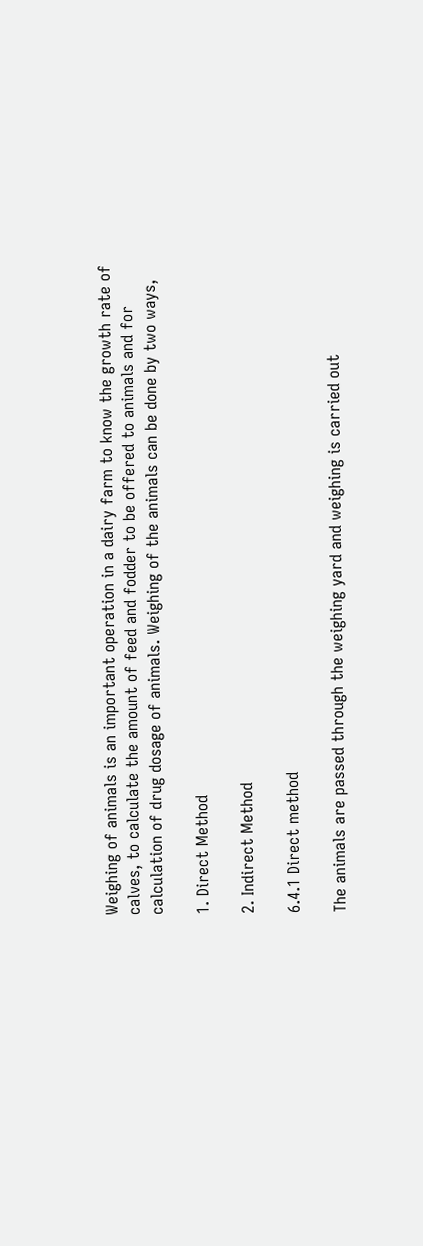Weighing of animals is an important operation in a dairy farm to know the growth rate of calves, to calculate the amount of feed and fodder to be offered to animals and for calculation of drug dosage of animals. Weighing of the animals can be done by two ways,

1. Direct Method

2. Indirect Method

6.4.1 Direct method

The animals are passed through the weighing yard and weighing is carried out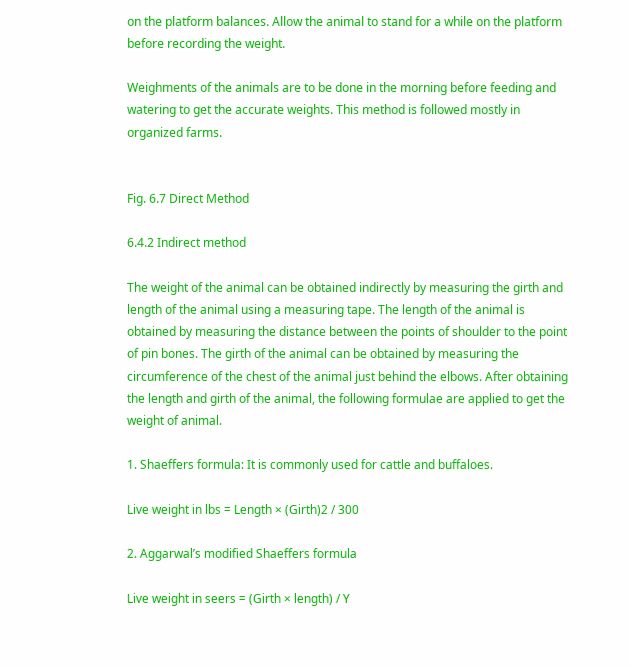on the platform balances. Allow the animal to stand for a while on the platform before recording the weight.

Weighments of the animals are to be done in the morning before feeding and watering to get the accurate weights. This method is followed mostly in organized farms.


Fig. 6.7 Direct Method

6.4.2 Indirect method

The weight of the animal can be obtained indirectly by measuring the girth and length of the animal using a measuring tape. The length of the animal is obtained by measuring the distance between the points of shoulder to the point of pin bones. The girth of the animal can be obtained by measuring the circumference of the chest of the animal just behind the elbows. After obtaining the length and girth of the animal, the following formulae are applied to get the weight of animal.

1. Shaeffers formula: It is commonly used for cattle and buffaloes.

Live weight in lbs = Length × (Girth)2 / 300

2. Aggarwal’s modified Shaeffers formula

Live weight in seers = (Girth × length) / Y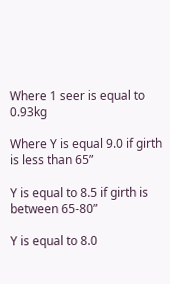Where 1 seer is equal to 0.93kg

Where Y is equal 9.0 if girth is less than 65”

Y is equal to 8.5 if girth is between 65-80”

Y is equal to 8.0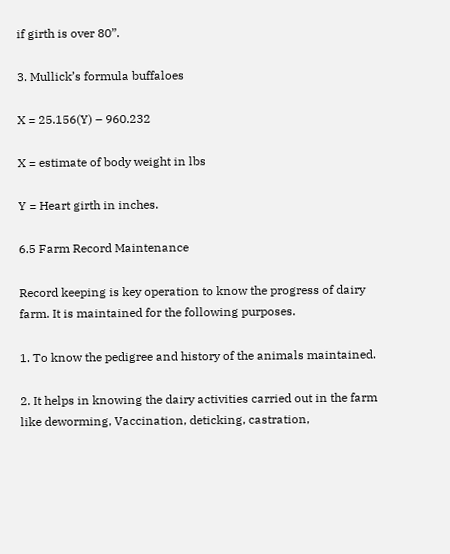if girth is over 80”.

3. Mullick’s formula buffaloes

X = 25.156(Y) – 960.232

X = estimate of body weight in lbs

Y = Heart girth in inches.

6.5 Farm Record Maintenance

Record keeping is key operation to know the progress of dairy farm. It is maintained for the following purposes.

1. To know the pedigree and history of the animals maintained.

2. It helps in knowing the dairy activities carried out in the farm like deworming, Vaccination, deticking, castration,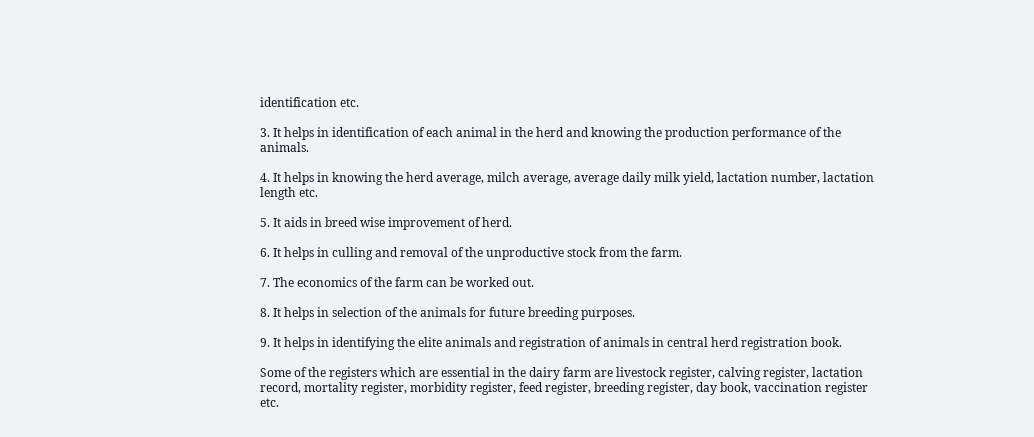identification etc.

3. It helps in identification of each animal in the herd and knowing the production performance of the animals.

4. It helps in knowing the herd average, milch average, average daily milk yield, lactation number, lactation length etc.

5. It aids in breed wise improvement of herd.

6. It helps in culling and removal of the unproductive stock from the farm.

7. The economics of the farm can be worked out.

8. It helps in selection of the animals for future breeding purposes.

9. It helps in identifying the elite animals and registration of animals in central herd registration book.

Some of the registers which are essential in the dairy farm are livestock register, calving register, lactation record, mortality register, morbidity register, feed register, breeding register, day book, vaccination register etc.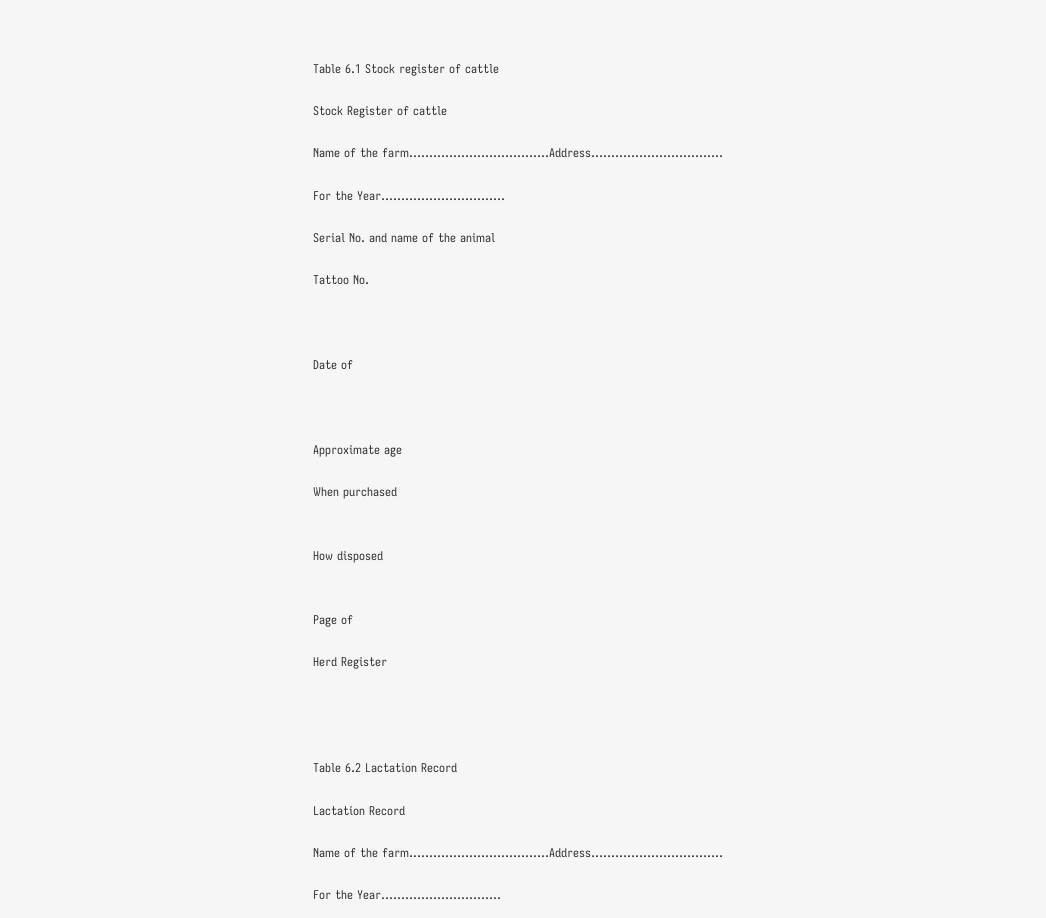Table 6.1 Stock register of cattle

Stock Register of cattle

Name of the farm……………………………..Address……………………………

For the Year………………………….

Serial No. and name of the animal

Tattoo No.



Date of



Approximate age

When purchased


How disposed


Page of

Herd Register




Table 6.2 Lactation Record

Lactation Record

Name of the farm……………………………..Address……………………………

For the Year…………………………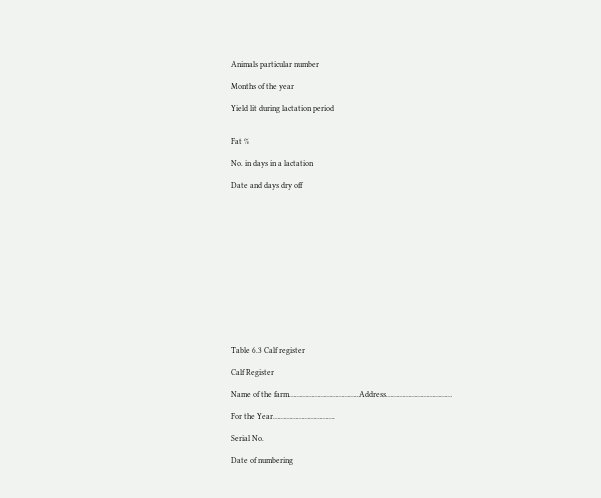Animals particular number

Months of the year

Yield lit during lactation period


Fat %

No. in days in a lactation

Date and days dry off














Table 6.3 Calf register

Calf Register

Name of the farm……………………………..Address……………………………

For the Year………………………….

Serial No.

Date of numbering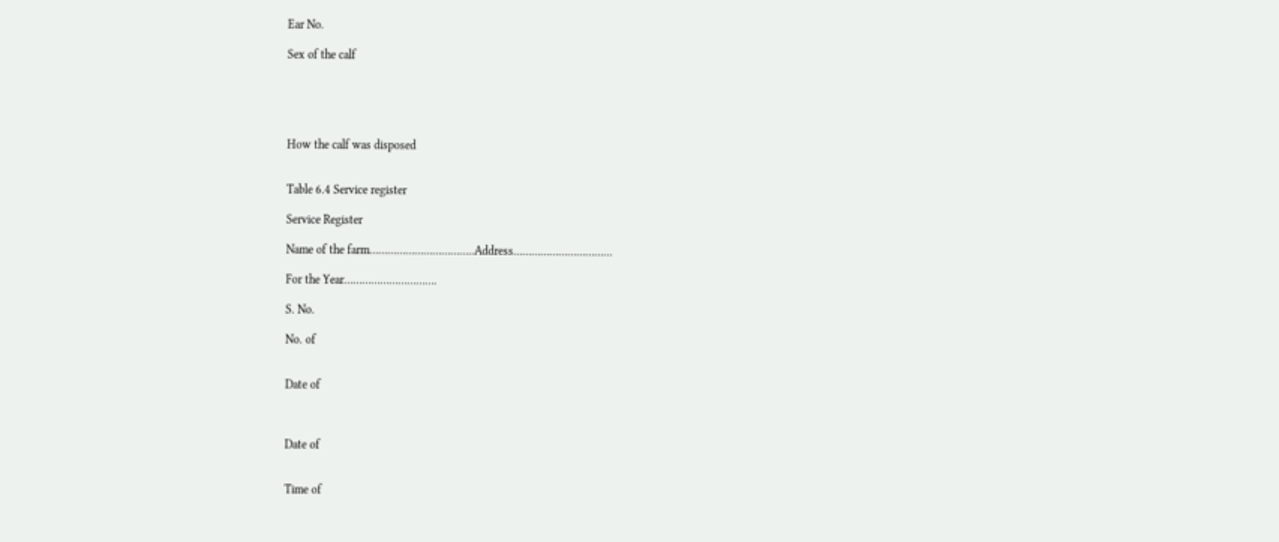Ear No.

Sex of the calf





How the calf was disposed


Table 6.4 Service register

Service Register

Name of the farm……………………………..Address……………………………

For the Year………………………….

S. No.

No. of


Date of



Date of


Time of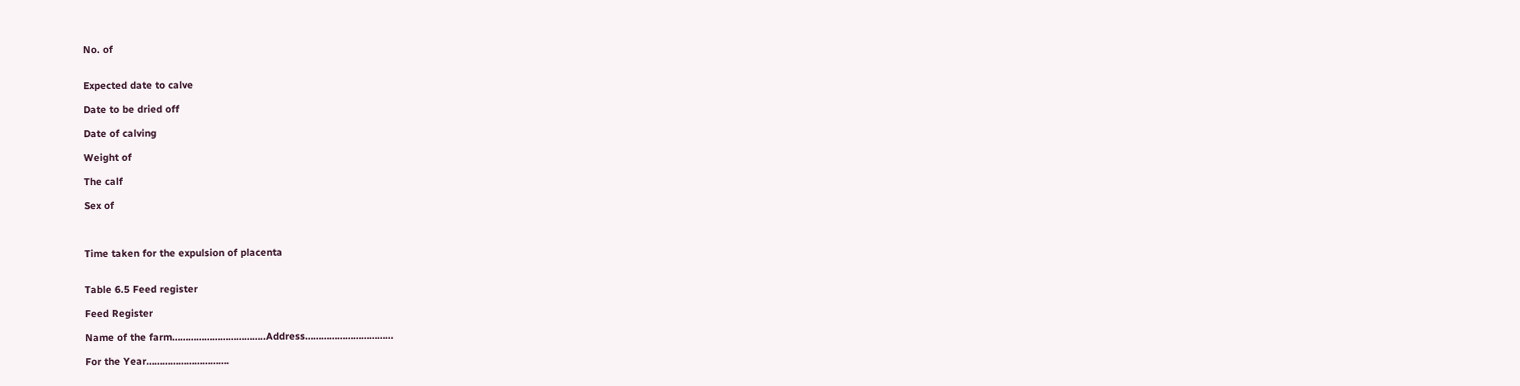No. of


Expected date to calve

Date to be dried off

Date of calving

Weight of

The calf

Sex of



Time taken for the expulsion of placenta


Table 6.5 Feed register

Feed Register

Name of the farm……………………………..Address……………………………

For the Year………………………….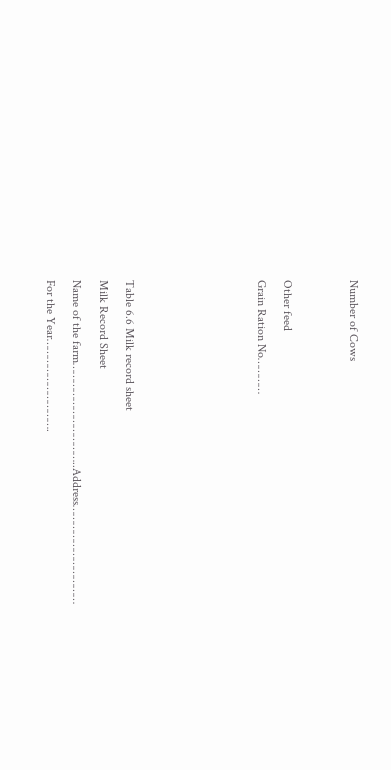Number of Cows




Other feed

Grain Ration No…………









Table 6.6 Milk record sheet

Milk Record Sheet

Name of the farm……………………………..Address……………………………

For the Year………………………….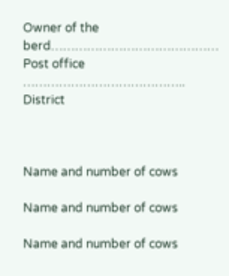Owner of the berd…………………………………… Post office ………………………………….. District



Name and number of cows

Name and number of cows

Name and number of cows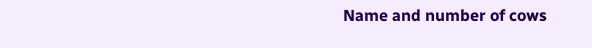Name and number of cows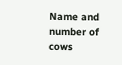Name and number of cows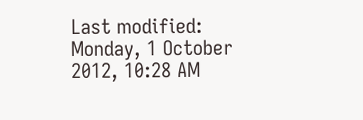Last modified: Monday, 1 October 2012, 10:28 AM